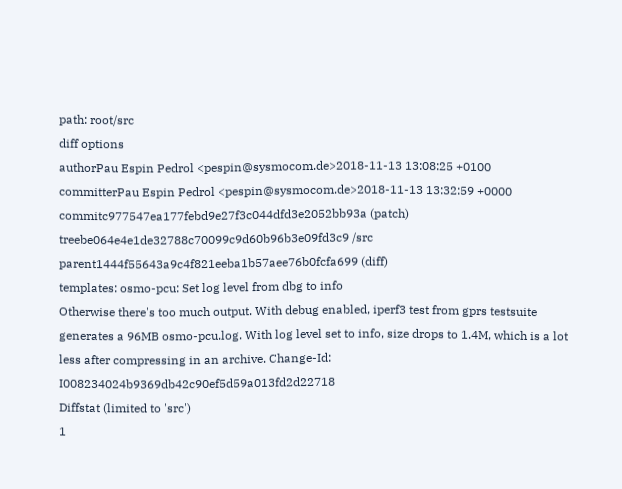path: root/src
diff options
authorPau Espin Pedrol <pespin@sysmocom.de>2018-11-13 13:08:25 +0100
committerPau Espin Pedrol <pespin@sysmocom.de>2018-11-13 13:32:59 +0000
commitc977547ea177febd9e27f3c044dfd3e2052bb93a (patch)
treebe064e4e1de32788c70099c9d60b96b3e09fd3c9 /src
parent1444f55643a9c4f821eeba1b57aee76b0fcfa699 (diff)
templates: osmo-pcu: Set log level from dbg to info
Otherwise there's too much output. With debug enabled, iperf3 test from gprs testsuite generates a 96MB osmo-pcu.log. With log level set to info, size drops to 1.4M, which is a lot less after compressing in an archive. Change-Id: I008234024b9369db42c90ef5d59a013fd2d22718
Diffstat (limited to 'src')
1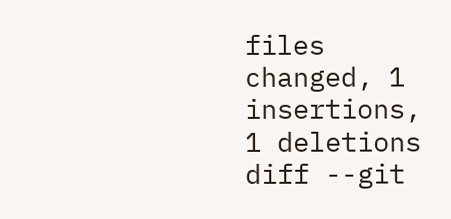files changed, 1 insertions, 1 deletions
diff --git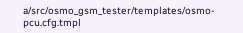a/src/osmo_gsm_tester/templates/osmo-pcu.cfg.tmpl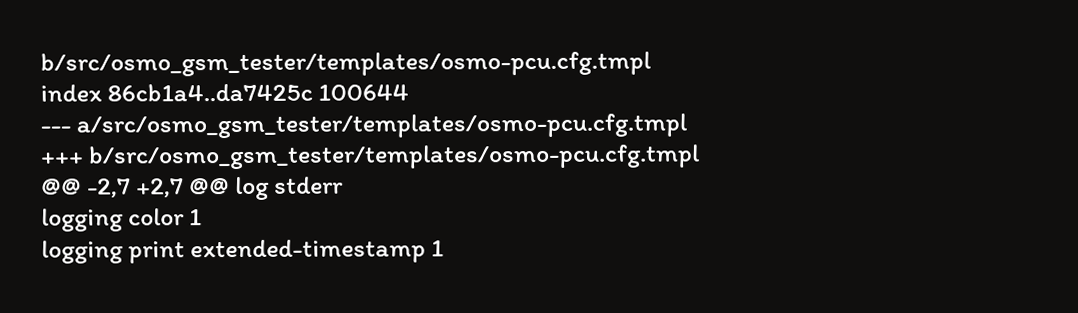b/src/osmo_gsm_tester/templates/osmo-pcu.cfg.tmpl
index 86cb1a4..da7425c 100644
--- a/src/osmo_gsm_tester/templates/osmo-pcu.cfg.tmpl
+++ b/src/osmo_gsm_tester/templates/osmo-pcu.cfg.tmpl
@@ -2,7 +2,7 @@ log stderr
logging color 1
logging print extended-timestamp 1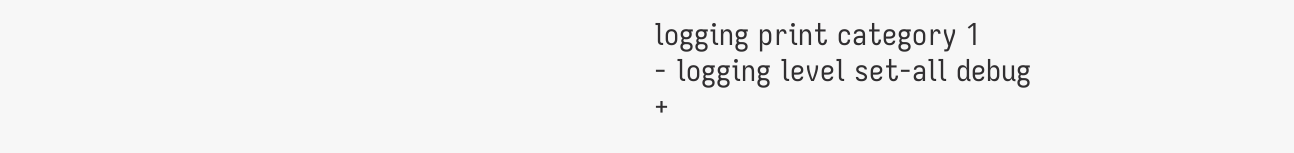logging print category 1
- logging level set-all debug
+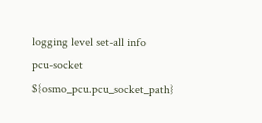logging level set-all info
pcu-socket ${osmo_pcu.pcu_socket_path}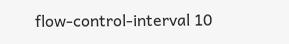flow-control-interval 10